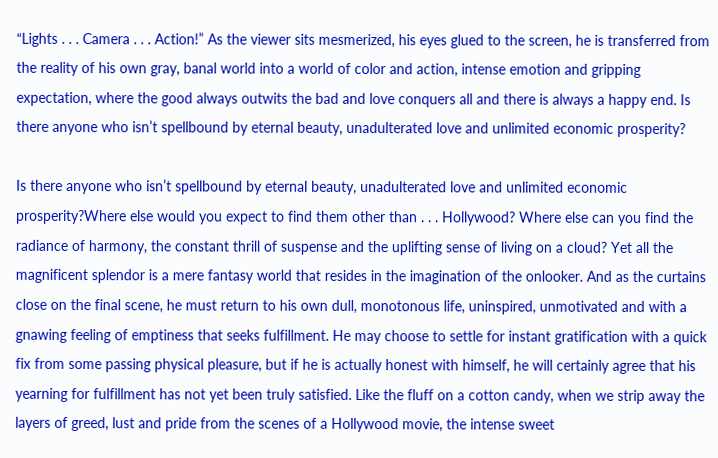“Lights . . . Camera . . . Action!” As the viewer sits mesmerized, his eyes glued to the screen, he is transferred from the reality of his own gray, banal world into a world of color and action, intense emotion and gripping expectation, where the good always outwits the bad and love conquers all and there is always a happy end. Is there anyone who isn’t spellbound by eternal beauty, unadulterated love and unlimited economic prosperity?

Is there anyone who isn’t spellbound by eternal beauty, unadulterated love and unlimited economic prosperity?Where else would you expect to find them other than . . . Hollywood? Where else can you find the radiance of harmony, the constant thrill of suspense and the uplifting sense of living on a cloud? Yet all the magnificent splendor is a mere fantasy world that resides in the imagination of the onlooker. And as the curtains close on the final scene, he must return to his own dull, monotonous life, uninspired, unmotivated and with a gnawing feeling of emptiness that seeks fulfillment. He may choose to settle for instant gratification with a quick fix from some passing physical pleasure, but if he is actually honest with himself, he will certainly agree that his yearning for fulfillment has not yet been truly satisfied. Like the fluff on a cotton candy, when we strip away the layers of greed, lust and pride from the scenes of a Hollywood movie, the intense sweet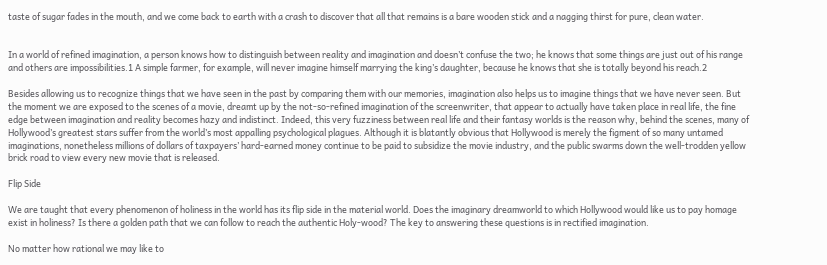taste of sugar fades in the mouth, and we come back to earth with a crash to discover that all that remains is a bare wooden stick and a nagging thirst for pure, clean water.


In a world of refined imagination, a person knows how to distinguish between reality and imagination and doesn’t confuse the two; he knows that some things are just out of his range and others are impossibilities.1 A simple farmer, for example, will never imagine himself marrying the king’s daughter, because he knows that she is totally beyond his reach.2

Besides allowing us to recognize things that we have seen in the past by comparing them with our memories, imagination also helps us to imagine things that we have never seen. But the moment we are exposed to the scenes of a movie, dreamt up by the not-so-refined imagination of the screenwriter, that appear to actually have taken place in real life, the fine edge between imagination and reality becomes hazy and indistinct. Indeed, this very fuzziness between real life and their fantasy worlds is the reason why, behind the scenes, many of Hollywood’s greatest stars suffer from the world’s most appalling psychological plagues. Although it is blatantly obvious that Hollywood is merely the figment of so many untamed imaginations, nonetheless millions of dollars of taxpayers’ hard-earned money continue to be paid to subsidize the movie industry, and the public swarms down the well-trodden yellow brick road to view every new movie that is released.

Flip Side

We are taught that every phenomenon of holiness in the world has its flip side in the material world. Does the imaginary dreamworld to which Hollywood would like us to pay homage exist in holiness? Is there a golden path that we can follow to reach the authentic Holy-wood? The key to answering these questions is in rectified imagination.

No matter how rational we may like to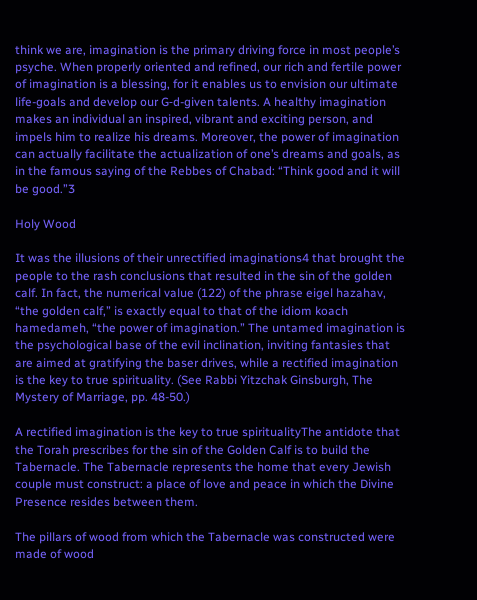think we are, imagination is the primary driving force in most people’s psyche. When properly oriented and refined, our rich and fertile power of imagination is a blessing, for it enables us to envision our ultimate life-goals and develop our G‑d-given talents. A healthy imagination makes an individual an inspired, vibrant and exciting person, and impels him to realize his dreams. Moreover, the power of imagination can actually facilitate the actualization of one’s dreams and goals, as in the famous saying of the Rebbes of Chabad: “Think good and it will be good.”3

Holy Wood

It was the illusions of their unrectified imaginations4 that brought the people to the rash conclusions that resulted in the sin of the golden calf. In fact, the numerical value (122) of the phrase eigel hazahav, “the golden calf,” is exactly equal to that of the idiom koach hamedameh, “the power of imagination.” The untamed imagination is the psychological base of the evil inclination, inviting fantasies that are aimed at gratifying the baser drives, while a rectified imagination is the key to true spirituality. (See Rabbi Yitzchak Ginsburgh, The Mystery of Marriage, pp. 48-50.)

A rectified imagination is the key to true spiritualityThe antidote that the Torah prescribes for the sin of the Golden Calf is to build the Tabernacle. The Tabernacle represents the home that every Jewish couple must construct: a place of love and peace in which the Divine Presence resides between them.

The pillars of wood from which the Tabernacle was constructed were made of wood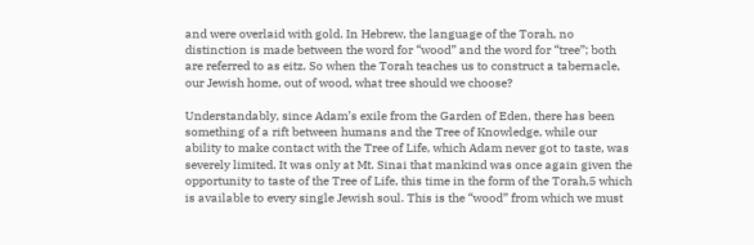and were overlaid with gold. In Hebrew, the language of the Torah, no distinction is made between the word for “wood” and the word for “tree”; both are referred to as eitz. So when the Torah teaches us to construct a tabernacle, our Jewish home, out of wood, what tree should we choose?

Understandably, since Adam’s exile from the Garden of Eden, there has been something of a rift between humans and the Tree of Knowledge, while our ability to make contact with the Tree of Life, which Adam never got to taste, was severely limited. It was only at Mt. Sinai that mankind was once again given the opportunity to taste of the Tree of Life, this time in the form of the Torah,5 which is available to every single Jewish soul. This is the “wood” from which we must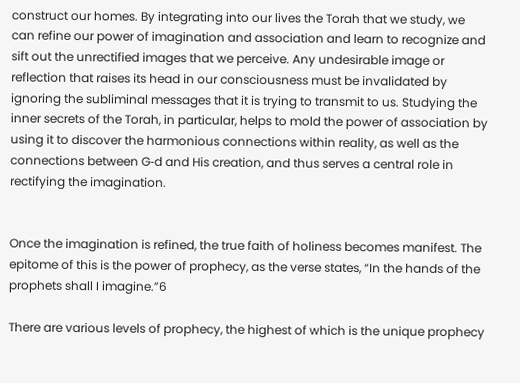construct our homes. By integrating into our lives the Torah that we study, we can refine our power of imagination and association and learn to recognize and sift out the unrectified images that we perceive. Any undesirable image or reflection that raises its head in our consciousness must be invalidated by ignoring the subliminal messages that it is trying to transmit to us. Studying the inner secrets of the Torah, in particular, helps to mold the power of association by using it to discover the harmonious connections within reality, as well as the connections between G‑d and His creation, and thus serves a central role in rectifying the imagination.


Once the imagination is refined, the true faith of holiness becomes manifest. The epitome of this is the power of prophecy, as the verse states, “In the hands of the prophets shall I imagine.”6

There are various levels of prophecy, the highest of which is the unique prophecy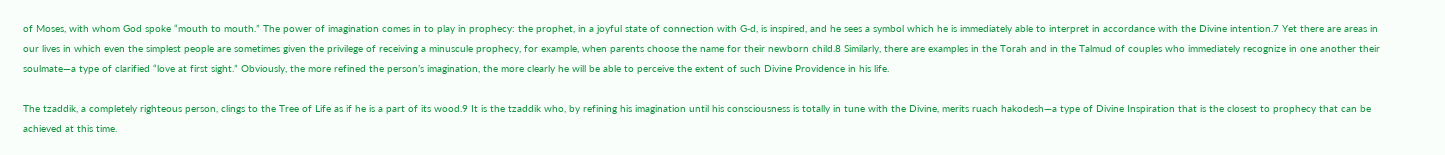of Moses, with whom God spoke “mouth to mouth.” The power of imagination comes in to play in prophecy: the prophet, in a joyful state of connection with G‑d, is inspired, and he sees a symbol which he is immediately able to interpret in accordance with the Divine intention.7 Yet there are areas in our lives in which even the simplest people are sometimes given the privilege of receiving a minuscule prophecy, for example, when parents choose the name for their newborn child.8 Similarly, there are examples in the Torah and in the Talmud of couples who immediately recognize in one another their soulmate—a type of clarified “love at first sight.” Obviously, the more refined the person’s imagination, the more clearly he will be able to perceive the extent of such Divine Providence in his life.

The tzaddik, a completely righteous person, clings to the Tree of Life as if he is a part of its wood.9 It is the tzaddik who, by refining his imagination until his consciousness is totally in tune with the Divine, merits ruach hakodesh—a type of Divine Inspiration that is the closest to prophecy that can be achieved at this time.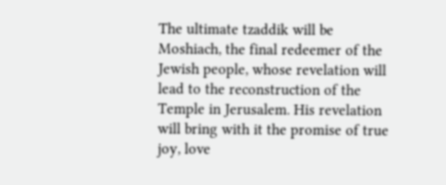The ultimate tzaddik will be Moshiach, the final redeemer of the Jewish people, whose revelation will lead to the reconstruction of the Temple in Jerusalem. His revelation will bring with it the promise of true joy, love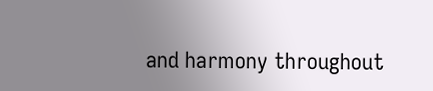and harmony throughout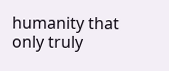humanity that only truly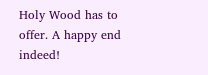Holy Wood has to offer. A happy end indeed!